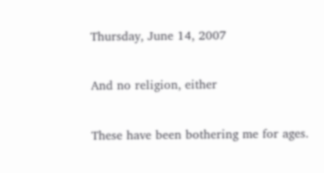Thursday, June 14, 2007

And no religion, either

These have been bothering me for ages.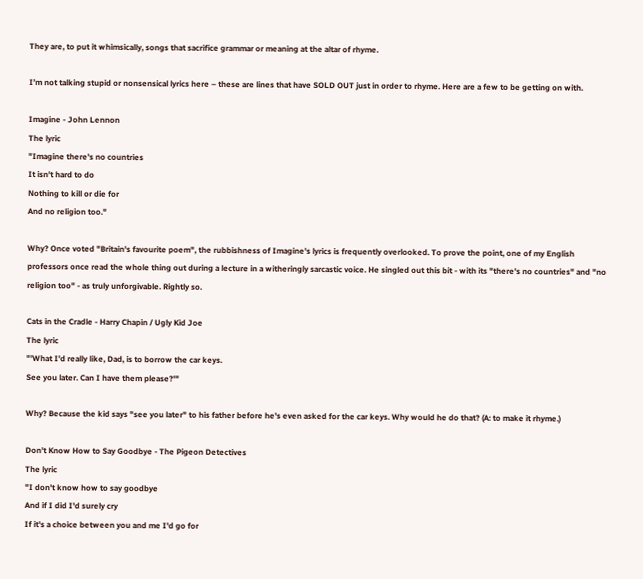They are, to put it whimsically, songs that sacrifice grammar or meaning at the altar of rhyme.

I’m not talking stupid or nonsensical lyrics here – these are lines that have SOLD OUT just in order to rhyme. Here are a few to be getting on with.

Imagine - John Lennon
The lyric
"Imagine there's no countries
It isn't hard to do
Nothing to kill or die for
And no religion too."

Why? Once voted "Britain's favourite poem", the rubbishness of Imagine's lyrics is frequently overlooked. To prove the point, one of my English professors once read the whole thing out during a lecture in a witheringly sarcastic voice. He singled out this bit - with its "there's no countries" and "no religion too" - as truly unforgivable. Rightly so.

Cats in the Cradle - Harry Chapin / Ugly Kid Joe
The lyric
"'What I'd really like, Dad, is to borrow the car keys.
See you later. Can I have them please?'"

Why? Because the kid says "see you later" to his father before he's even asked for the car keys. Why would he do that? (A: to make it rhyme.)

Don't Know How to Say Goodbye - The Pigeon Detectives
The lyric
"I don't know how to say goodbye
And if I did I'd surely cry
If it's a choice between you and me I'd go for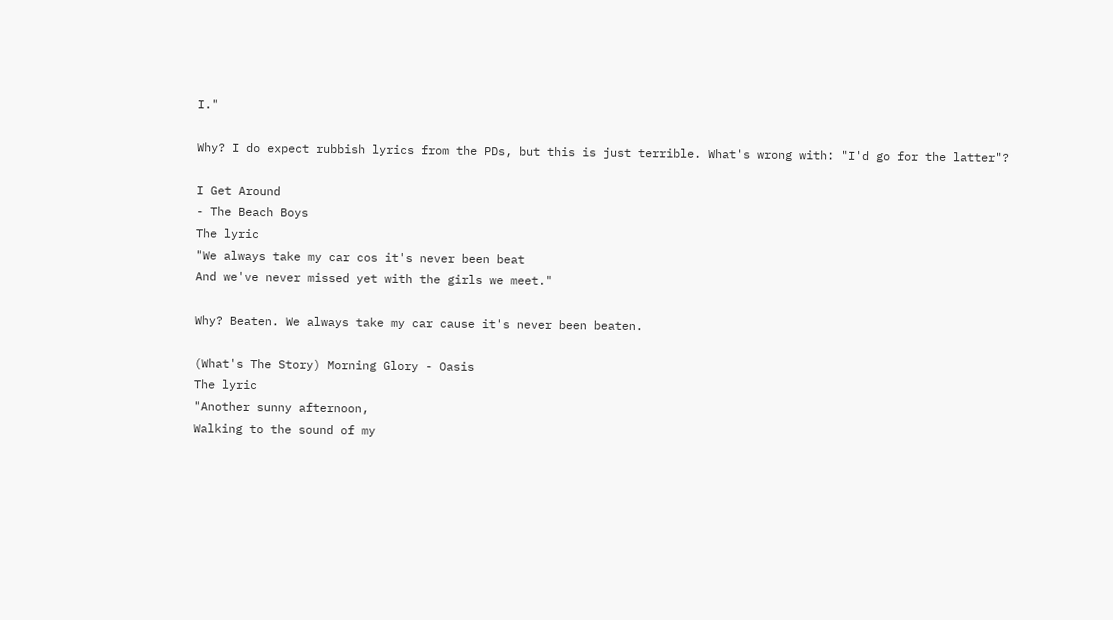I."

Why? I do expect rubbish lyrics from the PDs, but this is just terrible. What's wrong with: "I'd go for the latter"?

I Get Around
- The Beach Boys
The lyric
"We always take my car cos it's never been beat
And we've never missed yet with the girls we meet."

Why? Beaten. We always take my car cause it's never been beaten.

(What's The Story) Morning Glory - Oasis
The lyric
"Another sunny afternoon,
Walking to the sound of my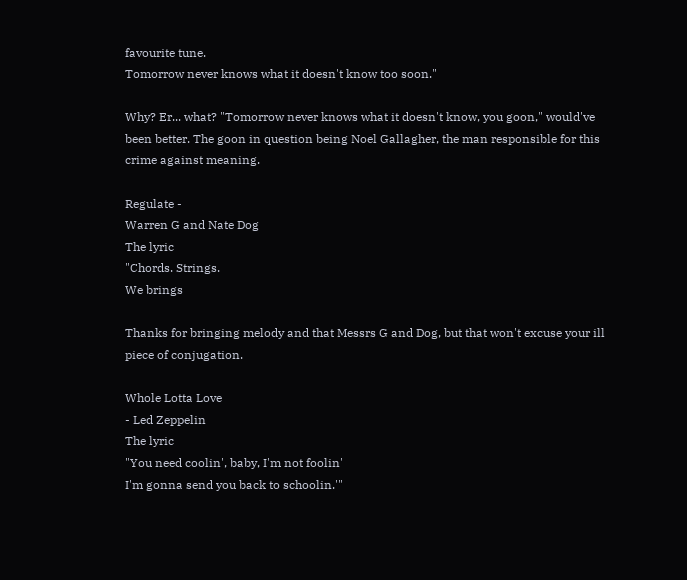favourite tune.
Tomorrow never knows what it doesn't know too soon."

Why? Er... what? "Tomorrow never knows what it doesn't know, you goon," would've been better. The goon in question being Noel Gallagher, the man responsible for this crime against meaning.

Regulate -
Warren G and Nate Dog
The lyric
"Chords. Strings.
We brings

Thanks for bringing melody and that Messrs G and Dog, but that won't excuse your ill piece of conjugation.

Whole Lotta Love
- Led Zeppelin
The lyric
"You need coolin', baby, I'm not foolin'
I'm gonna send you back to schoolin.'"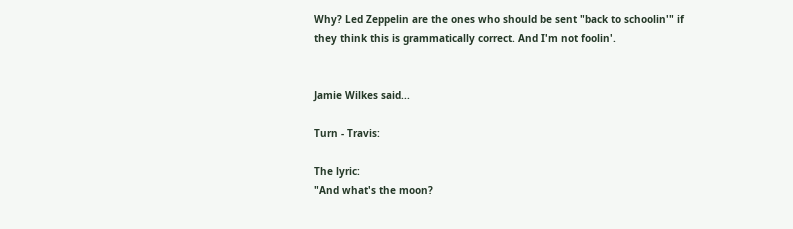Why? Led Zeppelin are the ones who should be sent "back to schoolin'" if they think this is grammatically correct. And I'm not foolin'.


Jamie Wilkes said...

Turn - Travis:

The lyric:
"And what's the moon?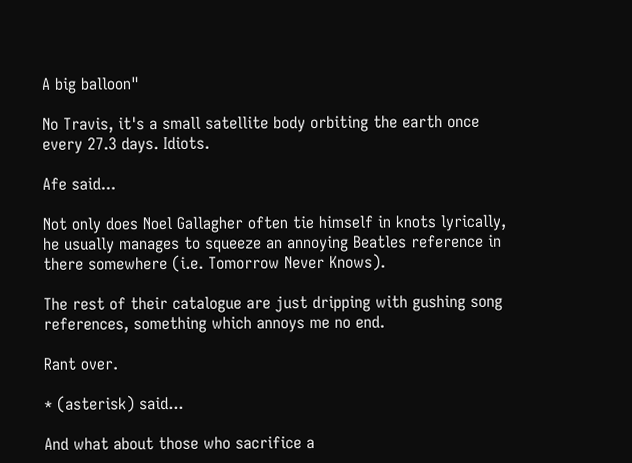A big balloon"

No Travis, it's a small satellite body orbiting the earth once every 27.3 days. Idiots.

Afe said...

Not only does Noel Gallagher often tie himself in knots lyrically, he usually manages to squeeze an annoying Beatles reference in there somewhere (i.e. Tomorrow Never Knows).

The rest of their catalogue are just dripping with gushing song references, something which annoys me no end.

Rant over.

* (asterisk) said...

And what about those who sacrifice a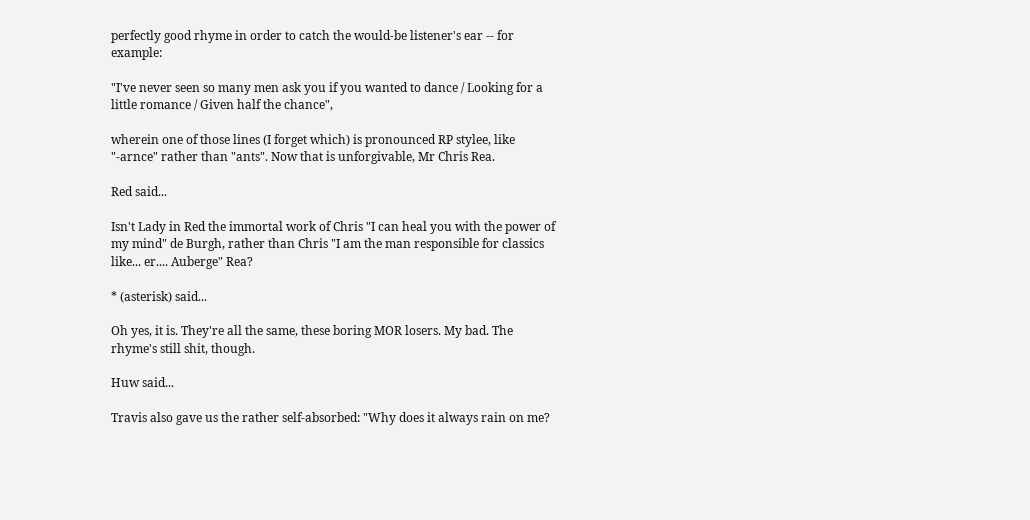perfectly good rhyme in order to catch the would-be listener's ear -- for example:

"I've never seen so many men ask you if you wanted to dance / Looking for a little romance / Given half the chance",

wherein one of those lines (I forget which) is pronounced RP stylee, like "-arnce" rather than "ants". Now that is unforgivable, Mr Chris Rea.

Red said...

Isn't Lady in Red the immortal work of Chris "I can heal you with the power of my mind" de Burgh, rather than Chris "I am the man responsible for classics like... er.... Auberge" Rea?

* (asterisk) said...

Oh yes, it is. They're all the same, these boring MOR losers. My bad. The rhyme's still shit, though.

Huw said...

Travis also gave us the rather self-absorbed: "Why does it always rain on me?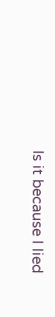Is it because I lied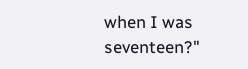when I was seventeen?"